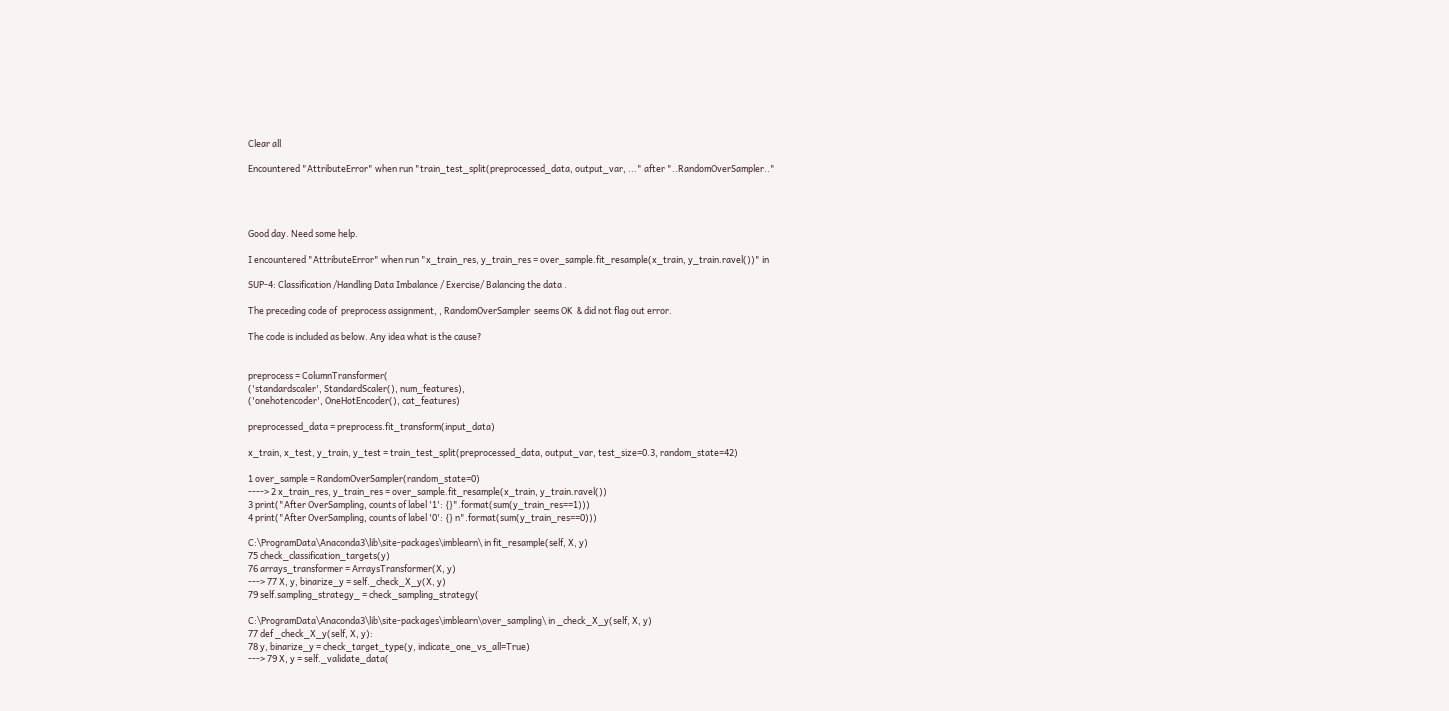Clear all

Encountered "AttributeError" when run "train_test_split(preprocessed_data, output_var, ..." after "..RandomOverSampler.."




Good day. Need some help.

I encountered "AttributeError" when run "x_train_res, y_train_res = over_sample.fit_resample(x_train, y_train.ravel())" in

SUP-4: Classification /Handling Data Imbalance / Exercise/ Balancing the data .

The preceding code of  preprocess assignment, , RandomOverSampler  seems OK  & did not flag out error.

The code is included as below. Any idea what is the cause?


preprocess = ColumnTransformer(
('standardscaler', StandardScaler(), num_features),
('onehotencoder', OneHotEncoder(), cat_features)

preprocessed_data = preprocess.fit_transform(input_data)

x_train, x_test, y_train, y_test = train_test_split(preprocessed_data, output_var, test_size=0.3, random_state=42)

1 over_sample = RandomOverSampler(random_state=0)
----> 2 x_train_res, y_train_res = over_sample.fit_resample(x_train, y_train.ravel())
3 print("After OverSampling, counts of label '1': {}".format(sum(y_train_res==1)))
4 print("After OverSampling, counts of label '0': {} n".format(sum(y_train_res==0)))

C:\ProgramData\Anaconda3\lib\site-packages\imblearn\ in fit_resample(self, X, y)
75 check_classification_targets(y)
76 arrays_transformer = ArraysTransformer(X, y)
---> 77 X, y, binarize_y = self._check_X_y(X, y)
79 self.sampling_strategy_ = check_sampling_strategy(

C:\ProgramData\Anaconda3\lib\site-packages\imblearn\over_sampling\ in _check_X_y(self, X, y)
77 def _check_X_y(self, X, y):
78 y, binarize_y = check_target_type(y, indicate_one_vs_all=True)
---> 79 X, y = self._validate_data(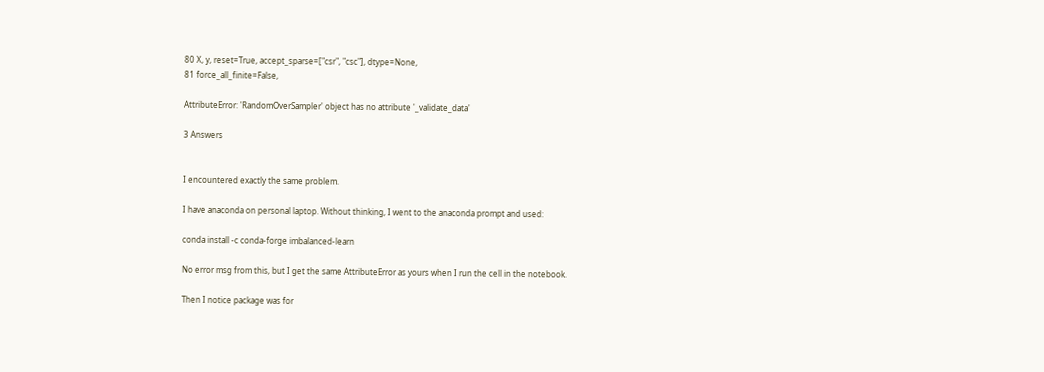80 X, y, reset=True, accept_sparse=["csr", "csc"], dtype=None,
81 force_all_finite=False,

AttributeError: 'RandomOverSampler' object has no attribute '_validate_data'

3 Answers


I encountered exactly the same problem.

I have anaconda on personal laptop. Without thinking, I went to the anaconda prompt and used:

conda install -c conda-forge imbalanced-learn

No error msg from this, but I get the same AttributeError as yours when I run the cell in the notebook.

Then I notice package was for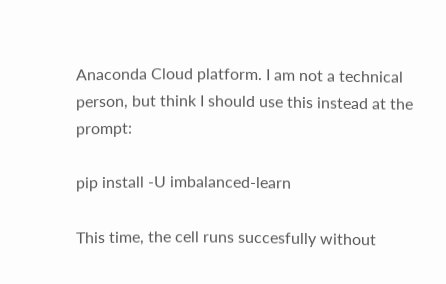Anaconda Cloud platform. I am not a technical person, but think I should use this instead at the prompt:

pip install -U imbalanced-learn

This time, the cell runs succesfully without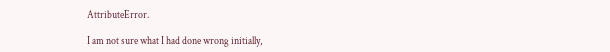AttributeError.

I am not sure what I had done wrong initially,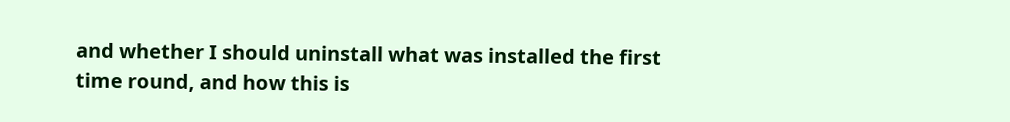and whether I should uninstall what was installed the first time round, and how this is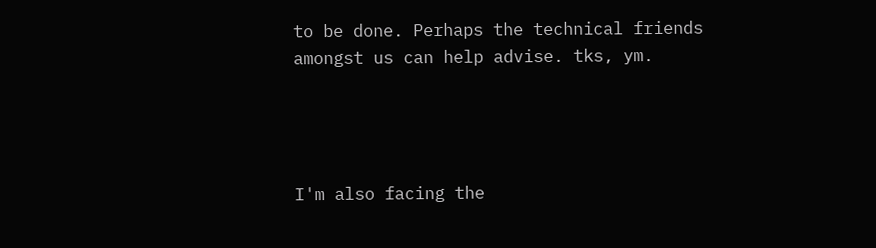to be done. Perhaps the technical friends amongst us can help advise. tks, ym.




I'm also facing the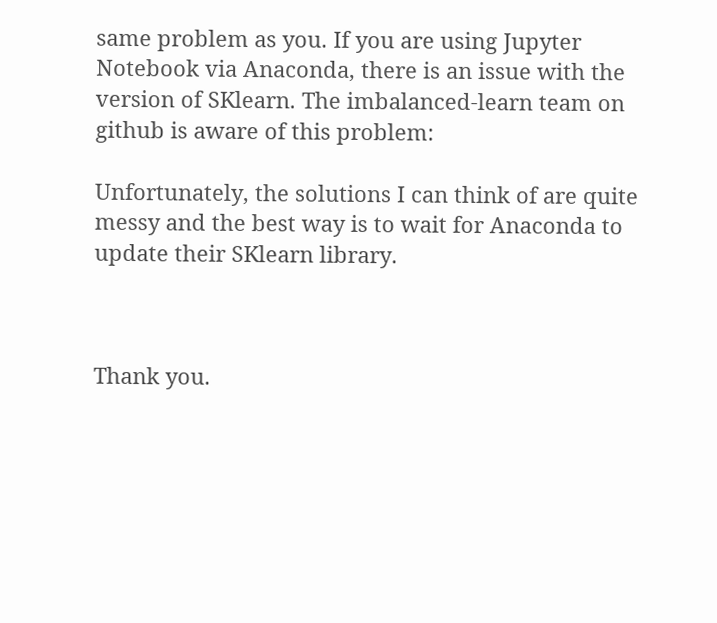same problem as you. If you are using Jupyter Notebook via Anaconda, there is an issue with the version of SKlearn. The imbalanced-learn team on github is aware of this problem:

Unfortunately, the solutions I can think of are quite messy and the best way is to wait for Anaconda to update their SKlearn library.



Thank you.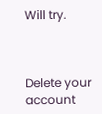Will try.



Delete your account